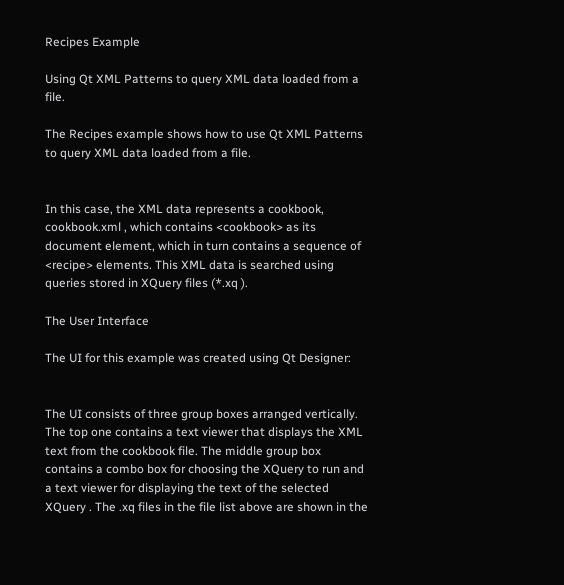Recipes Example

Using Qt XML Patterns to query XML data loaded from a file.

The Recipes example shows how to use Qt XML Patterns to query XML data loaded from a file.


In this case, the XML data represents a cookbook, cookbook.xml , which contains <cookbook> as its document element, which in turn contains a sequence of <recipe> elements. This XML data is searched using queries stored in XQuery files (*.xq ).

The User Interface

The UI for this example was created using Qt Designer:


The UI consists of three group boxes arranged vertically. The top one contains a text viewer that displays the XML text from the cookbook file. The middle group box contains a combo box for choosing the XQuery to run and a text viewer for displaying the text of the selected XQuery . The .xq files in the file list above are shown in the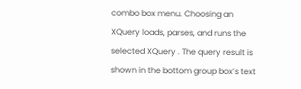combo box menu. Choosing an XQuery loads, parses, and runs the selected XQuery . The query result is shown in the bottom group box’s text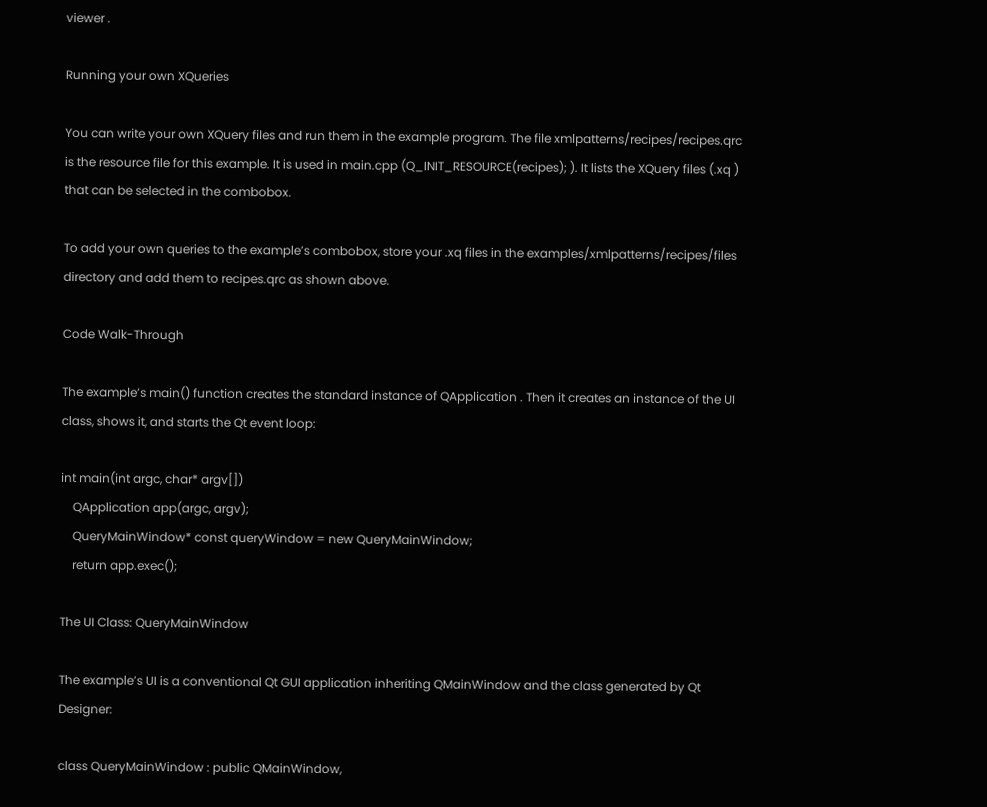viewer .

Running your own XQueries

You can write your own XQuery files and run them in the example program. The file xmlpatterns/recipes/recipes.qrc is the resource file for this example. It is used in main.cpp (Q_INIT_RESOURCE(recipes); ). It lists the XQuery files (.xq ) that can be selected in the combobox.

To add your own queries to the example’s combobox, store your .xq files in the examples/xmlpatterns/recipes/files directory and add them to recipes.qrc as shown above.

Code Walk-Through

The example’s main() function creates the standard instance of QApplication . Then it creates an instance of the UI class, shows it, and starts the Qt event loop:

int main(int argc, char* argv[])
    QApplication app(argc, argv);
    QueryMainWindow* const queryWindow = new QueryMainWindow;
    return app.exec();

The UI Class: QueryMainWindow

The example’s UI is a conventional Qt GUI application inheriting QMainWindow and the class generated by Qt Designer:

class QueryMainWindow : public QMainWindow,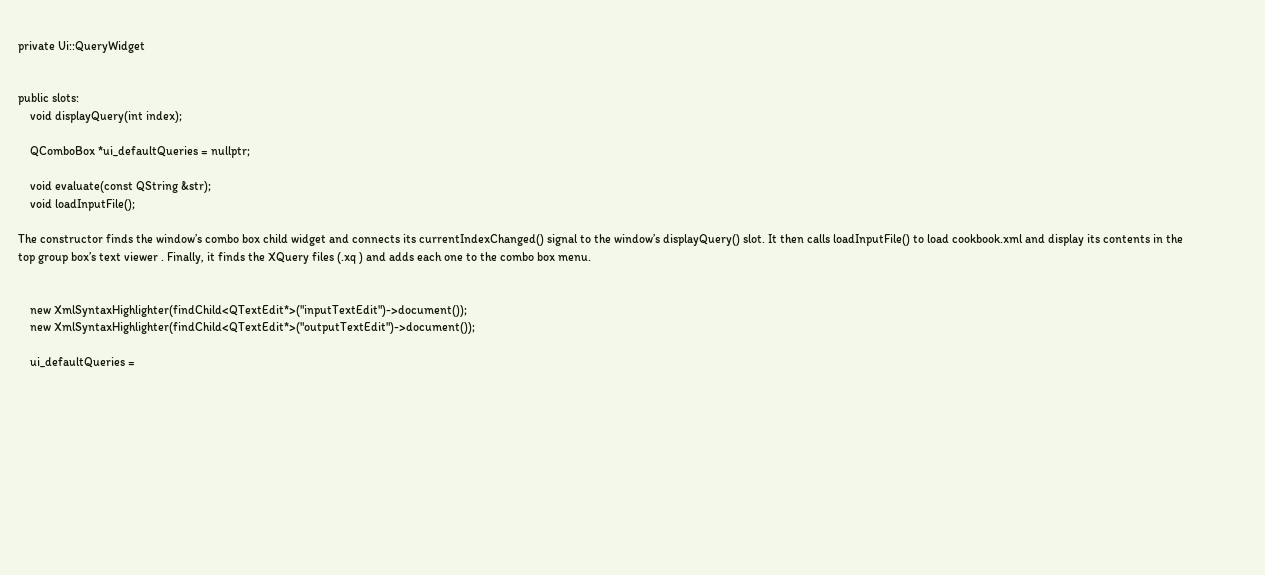private Ui::QueryWidget


public slots:
    void displayQuery(int index);

    QComboBox *ui_defaultQueries = nullptr;

    void evaluate(const QString &str);
    void loadInputFile();

The constructor finds the window’s combo box child widget and connects its currentIndexChanged() signal to the window’s displayQuery() slot. It then calls loadInputFile() to load cookbook.xml and display its contents in the top group box’s text viewer . Finally, it finds the XQuery files (.xq ) and adds each one to the combo box menu.


    new XmlSyntaxHighlighter(findChild<QTextEdit*>("inputTextEdit")->document());
    new XmlSyntaxHighlighter(findChild<QTextEdit*>("outputTextEdit")->document());

    ui_defaultQueries =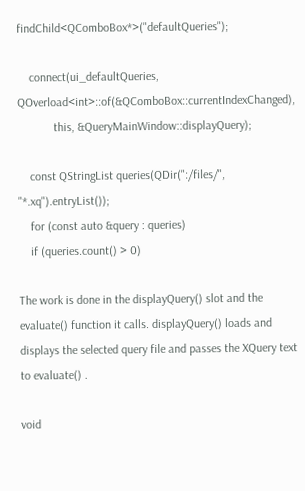findChild<QComboBox*>("defaultQueries");

    connect(ui_defaultQueries, QOverload<int>::of(&QComboBox::currentIndexChanged),
            this, &QueryMainWindow::displayQuery);

    const QStringList queries(QDir(":/files/", "*.xq").entryList());
    for (const auto &query : queries)
    if (queries.count() > 0)

The work is done in the displayQuery() slot and the evaluate() function it calls. displayQuery() loads and displays the selected query file and passes the XQuery text to evaluate() .

void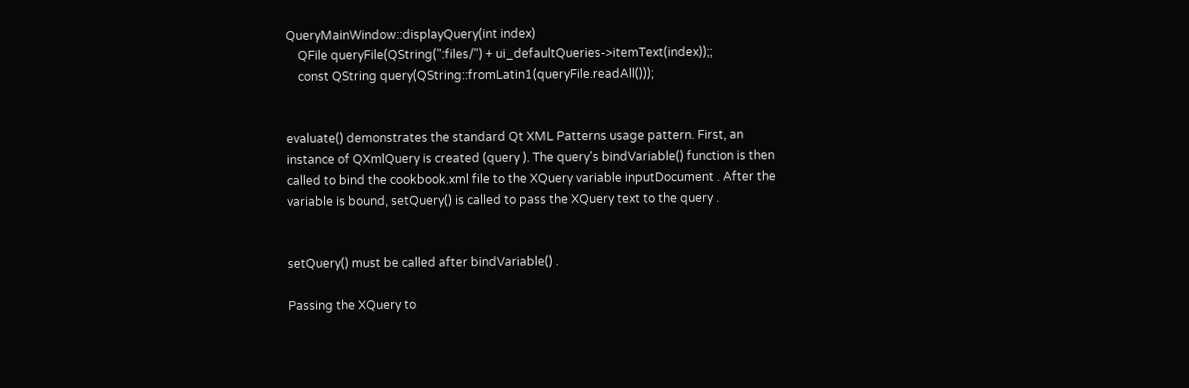QueryMainWindow::displayQuery(int index)
    QFile queryFile(QString(":files/") + ui_defaultQueries->itemText(index));;
    const QString query(QString::fromLatin1(queryFile.readAll()));


evaluate() demonstrates the standard Qt XML Patterns usage pattern. First, an instance of QXmlQuery is created (query ). The query's bindVariable() function is then called to bind the cookbook.xml file to the XQuery variable inputDocument . After the variable is bound, setQuery() is called to pass the XQuery text to the query .


setQuery() must be called after bindVariable() .

Passing the XQuery to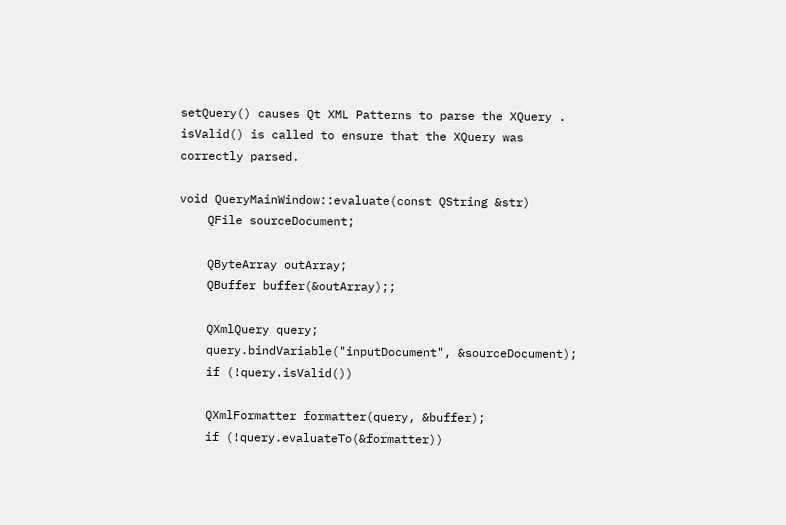setQuery() causes Qt XML Patterns to parse the XQuery . isValid() is called to ensure that the XQuery was correctly parsed.

void QueryMainWindow::evaluate(const QString &str)
    QFile sourceDocument;

    QByteArray outArray;
    QBuffer buffer(&outArray);;

    QXmlQuery query;
    query.bindVariable("inputDocument", &sourceDocument);
    if (!query.isValid())

    QXmlFormatter formatter(query, &buffer);
    if (!query.evaluateTo(&formatter))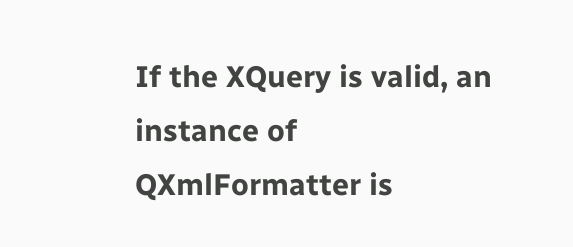If the XQuery is valid, an instance of QXmlFormatter is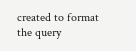created to format the query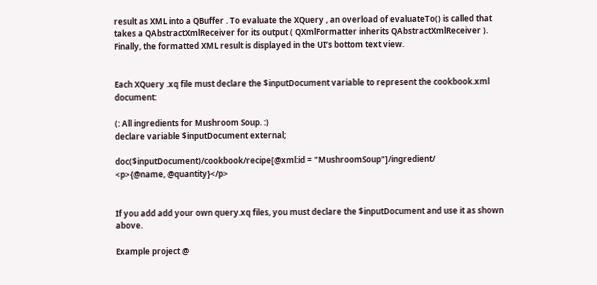result as XML into a QBuffer . To evaluate the XQuery , an overload of evaluateTo() is called that takes a QAbstractXmlReceiver for its output ( QXmlFormatter inherits QAbstractXmlReceiver ). Finally, the formatted XML result is displayed in the UI’s bottom text view.


Each XQuery .xq file must declare the $inputDocument variable to represent the cookbook.xml document:

(: All ingredients for Mushroom Soup. :)
declare variable $inputDocument external;

doc($inputDocument)/cookbook/recipe[@xml:id = "MushroomSoup"]/ingredient/
<p>{@name, @quantity}</p>


If you add add your own query.xq files, you must declare the $inputDocument and use it as shown above.

Example project @